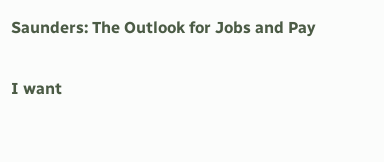Saunders: The Outlook for Jobs and Pay

I want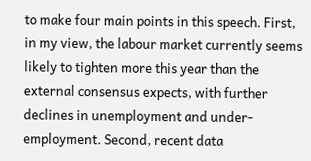to make four main points in this speech. First, in my view, the labour market currently seems likely to tighten more this year than the external consensus expects, with further declines in unemployment and under-employment. Second, recent data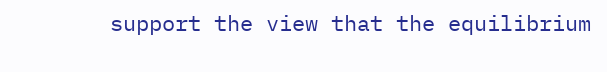support the view that the equilibrium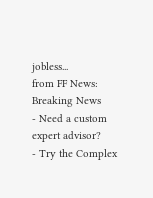jobless...
from FF News: Breaking News
- Need a custom expert advisor?
- Try the Complex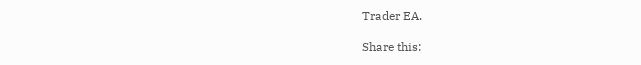Trader EA.

Share this: